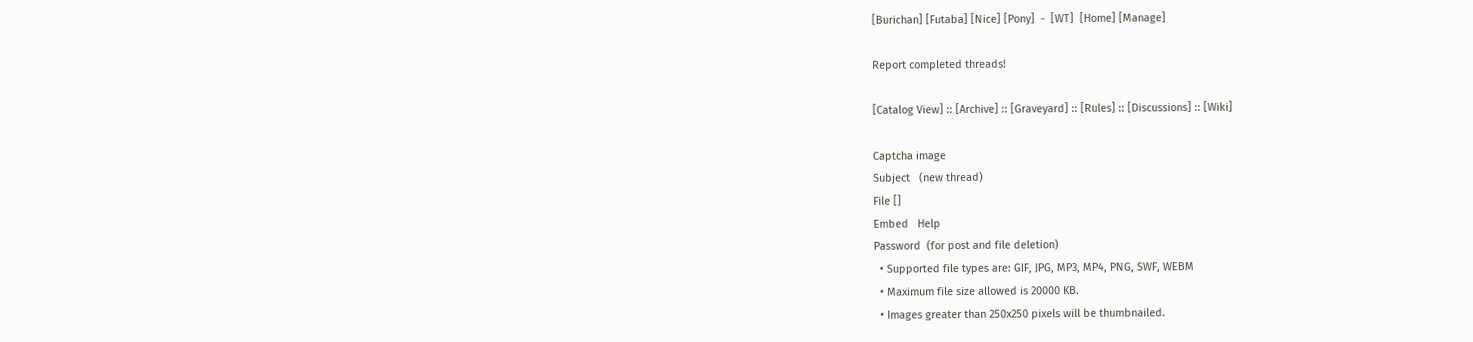[Burichan] [Futaba] [Nice] [Pony]  -  [WT]  [Home] [Manage]

Report completed threads!

[Catalog View] :: [Archive] :: [Graveyard] :: [Rules] :: [Discussions] :: [Wiki]

Captcha image
Subject   (new thread)
File []
Embed   Help
Password  (for post and file deletion)
  • Supported file types are: GIF, JPG, MP3, MP4, PNG, SWF, WEBM
  • Maximum file size allowed is 20000 KB.
  • Images greater than 250x250 pixels will be thumbnailed.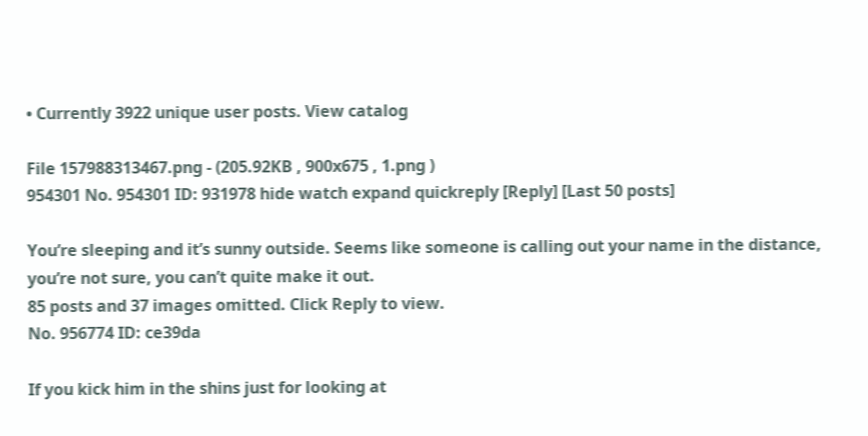• Currently 3922 unique user posts. View catalog

File 157988313467.png - (205.92KB , 900x675 , 1.png )
954301 No. 954301 ID: 931978 hide watch expand quickreply [Reply] [Last 50 posts]

You’re sleeping and it’s sunny outside. Seems like someone is calling out your name in the distance, you’re not sure, you can’t quite make it out.
85 posts and 37 images omitted. Click Reply to view.
No. 956774 ID: ce39da

If you kick him in the shins just for looking at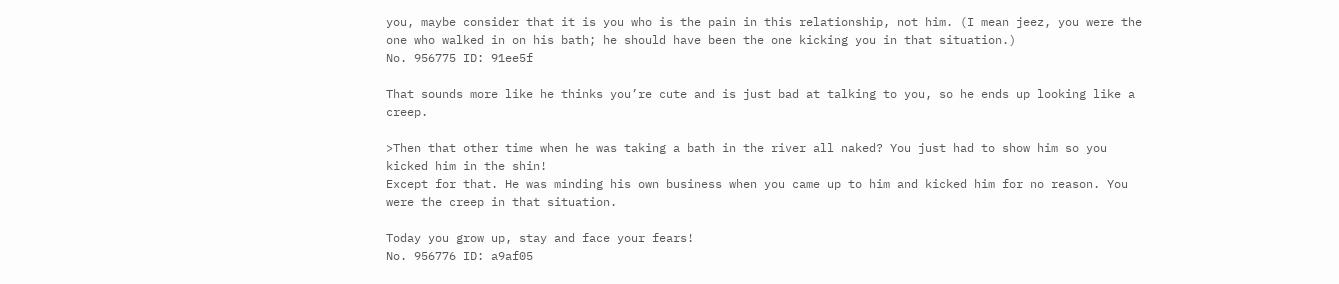you, maybe consider that it is you who is the pain in this relationship, not him. (I mean jeez, you were the one who walked in on his bath; he should have been the one kicking you in that situation.)
No. 956775 ID: 91ee5f

That sounds more like he thinks you’re cute and is just bad at talking to you, so he ends up looking like a creep.

>Then that other time when he was taking a bath in the river all naked? You just had to show him so you kicked him in the shin!
Except for that. He was minding his own business when you came up to him and kicked him for no reason. You were the creep in that situation.

Today you grow up, stay and face your fears!
No. 956776 ID: a9af05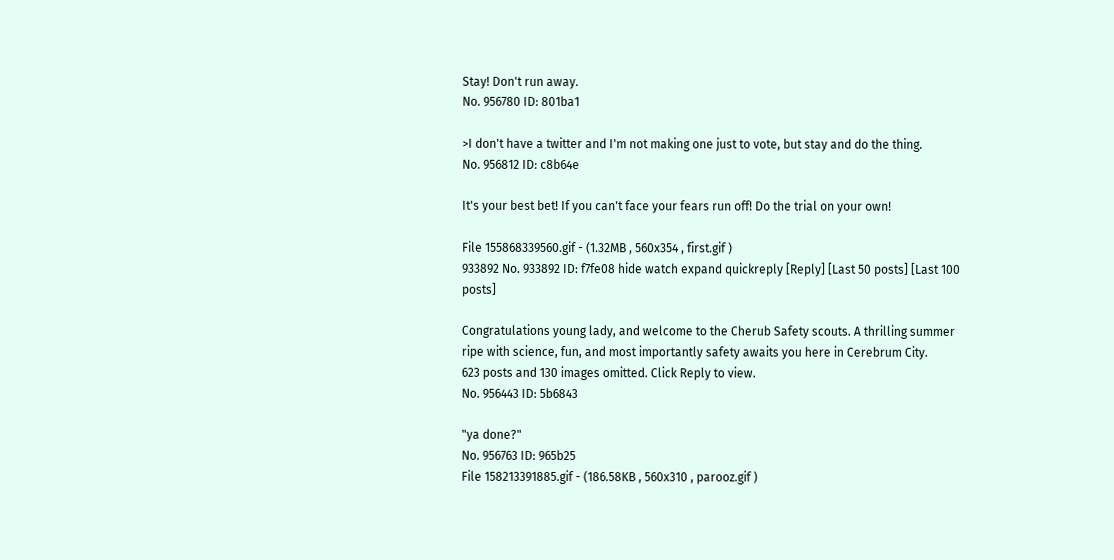Stay! Don't run away.
No. 956780 ID: 801ba1

>I don't have a twitter and I'm not making one just to vote, but stay and do the thing.
No. 956812 ID: c8b64e

It's your best bet! If you can't face your fears run off! Do the trial on your own!

File 155868339560.gif - (1.32MB , 560x354 , first.gif )
933892 No. 933892 ID: f7fe08 hide watch expand quickreply [Reply] [Last 50 posts] [Last 100 posts]

Congratulations young lady, and welcome to the Cherub Safety scouts. A thrilling summer ripe with science, fun, and most importantly safety awaits you here in Cerebrum City.
623 posts and 130 images omitted. Click Reply to view.
No. 956443 ID: 5b6843

"ya done?"
No. 956763 ID: 965b25
File 158213391885.gif - (186.58KB , 560x310 , parooz.gif )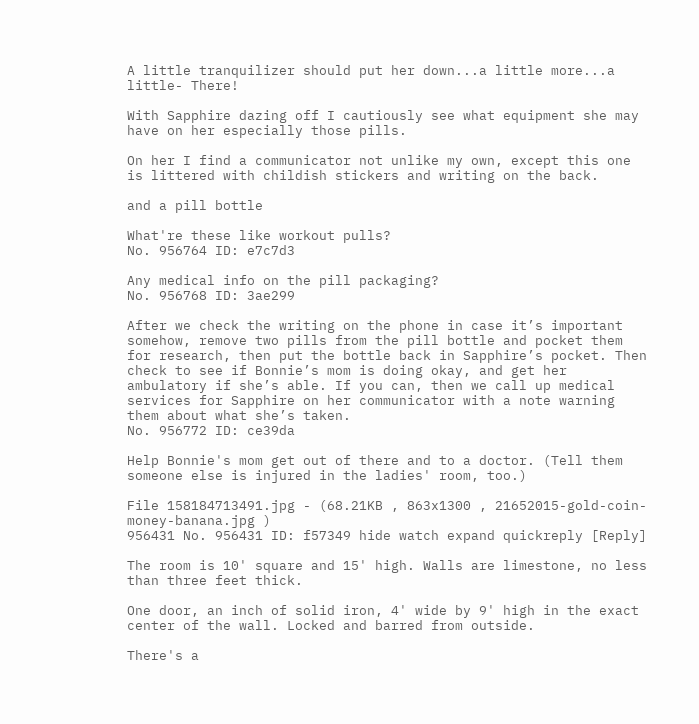A little tranquilizer should put her down...a little more...a little- There!

With Sapphire dazing off I cautiously see what equipment she may have on her especially those pills.

On her I find a communicator not unlike my own, except this one is littered with childish stickers and writing on the back.

and a pill bottle

What're these like workout pulls?
No. 956764 ID: e7c7d3

Any medical info on the pill packaging?
No. 956768 ID: 3ae299

After we check the writing on the phone in case it’s important somehow, remove two pills from the pill bottle and pocket them for research, then put the bottle back in Sapphire’s pocket. Then check to see if Bonnie’s mom is doing okay, and get her ambulatory if she’s able. If you can, then we call up medical services for Sapphire on her communicator with a note warning them about what she’s taken.
No. 956772 ID: ce39da

Help Bonnie's mom get out of there and to a doctor. (Tell them someone else is injured in the ladies' room, too.)

File 158184713491.jpg - (68.21KB , 863x1300 , 21652015-gold-coin-money-banana.jpg )
956431 No. 956431 ID: f57349 hide watch expand quickreply [Reply]

The room is 10' square and 15' high. Walls are limestone, no less than three feet thick.

One door, an inch of solid iron, 4' wide by 9' high in the exact center of the wall. Locked and barred from outside.

There's a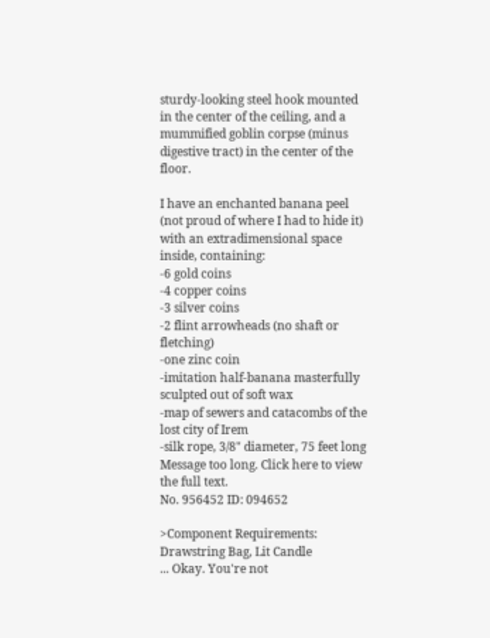sturdy-looking steel hook mounted in the center of the ceiling, and a mummified goblin corpse (minus digestive tract) in the center of the floor.

I have an enchanted banana peel (not proud of where I had to hide it) with an extradimensional space inside, containing:
-6 gold coins
-4 copper coins
-3 silver coins
-2 flint arrowheads (no shaft or fletching)
-one zinc coin
-imitation half-banana masterfully sculpted out of soft wax
-map of sewers and catacombs of the lost city of Irem
-silk rope, 3/8" diameter, 75 feet long
Message too long. Click here to view the full text.
No. 956452 ID: 094652

>Component Requirements: Drawstring Bag, Lit Candle
... Okay. You're not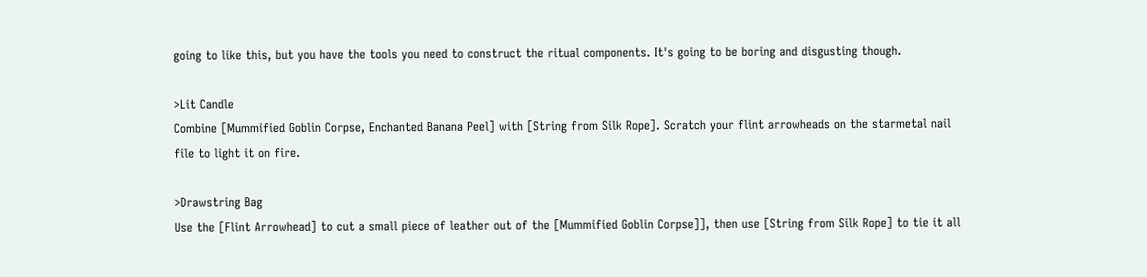going to like this, but you have the tools you need to construct the ritual components. It's going to be boring and disgusting though.

>Lit Candle
Combine [Mummified Goblin Corpse, Enchanted Banana Peel] with [String from Silk Rope]. Scratch your flint arrowheads on the starmetal nail file to light it on fire.

>Drawstring Bag
Use the [Flint Arrowhead] to cut a small piece of leather out of the [Mummified Goblin Corpse]], then use [String from Silk Rope] to tie it all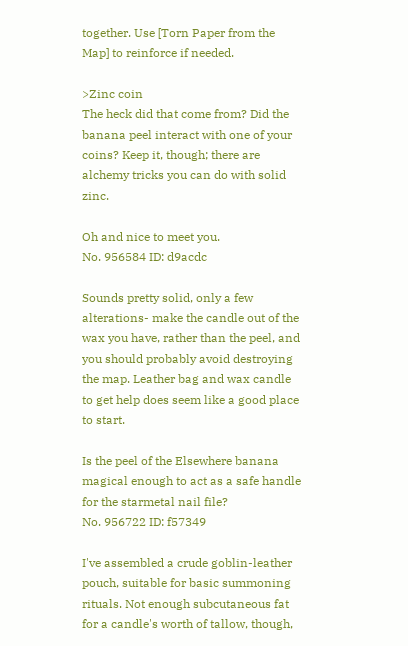together. Use [Torn Paper from the Map] to reinforce if needed.

>Zinc coin
The heck did that come from? Did the banana peel interact with one of your coins? Keep it, though; there are alchemy tricks you can do with solid zinc.

Oh and nice to meet you.
No. 956584 ID: d9acdc

Sounds pretty solid, only a few alterations- make the candle out of the wax you have, rather than the peel, and you should probably avoid destroying the map. Leather bag and wax candle to get help does seem like a good place to start.

Is the peel of the Elsewhere banana magical enough to act as a safe handle for the starmetal nail file?
No. 956722 ID: f57349

I've assembled a crude goblin-leather pouch, suitable for basic summoning rituals. Not enough subcutaneous fat for a candle's worth of tallow, though,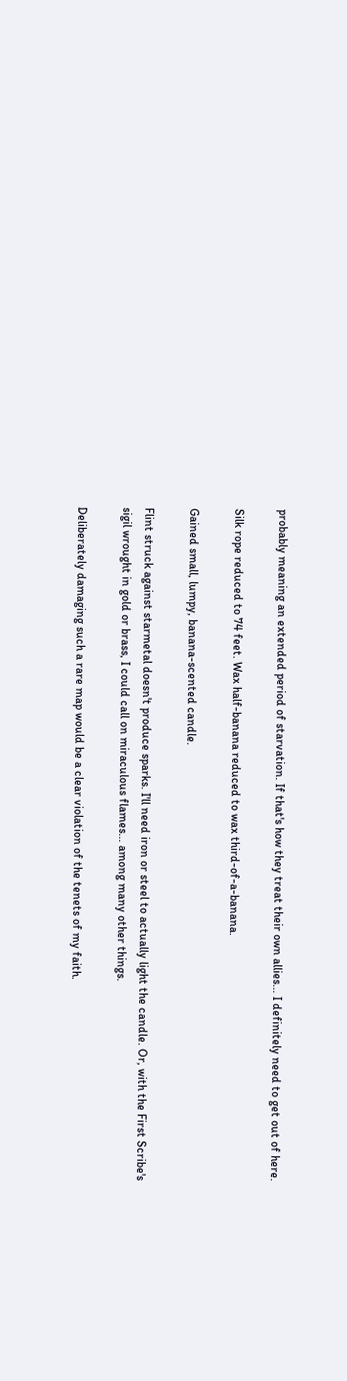probably meaning an extended period of starvation. If that's how they treat their own allies... I definitely need to get out of here.

Silk rope reduced to 74 feet. Wax half-banana reduced to wax third-of-a-banana.

Gained small, lumpy, banana-scented candle.

Flint struck against starmetal doesn't produce sparks. I'll need iron or steel to actually light the candle. Or, with the First Scribe's sigil wrought in gold or brass, I could call on miraculous flames... among many other things.

Deliberately damaging such a rare map would be a clear violation of the tenets of my faith.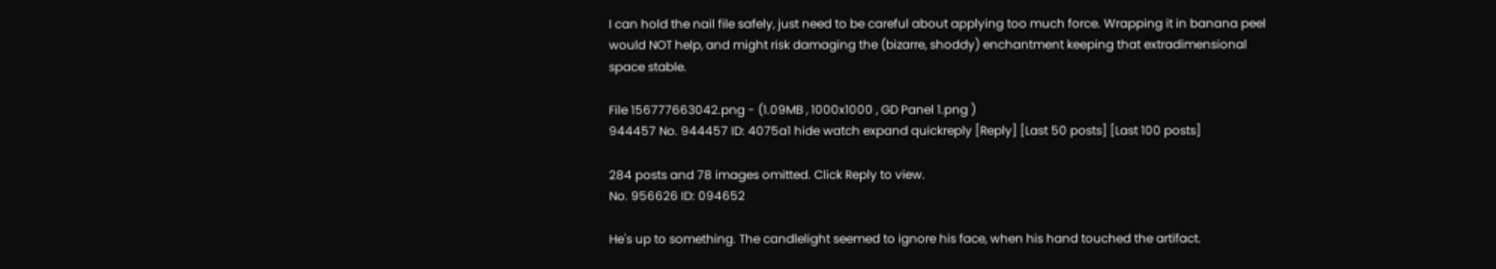I can hold the nail file safely, just need to be careful about applying too much force. Wrapping it in banana peel would NOT help, and might risk damaging the (bizarre, shoddy) enchantment keeping that extradimensional space stable.

File 156777663042.png - (1.09MB , 1000x1000 , GD Panel 1.png )
944457 No. 944457 ID: 4075a1 hide watch expand quickreply [Reply] [Last 50 posts] [Last 100 posts]

284 posts and 78 images omitted. Click Reply to view.
No. 956626 ID: 094652

He's up to something. The candlelight seemed to ignore his face, when his hand touched the artifact.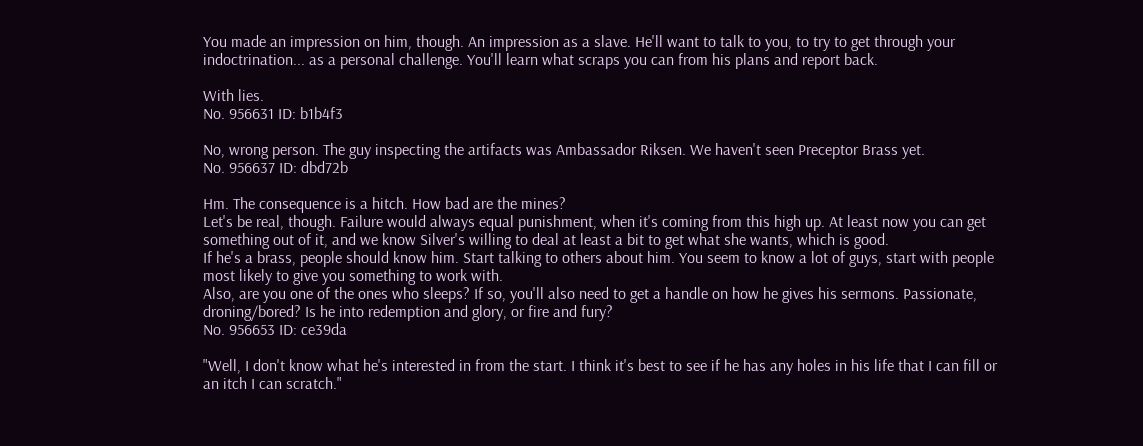You made an impression on him, though. An impression as a slave. He'll want to talk to you, to try to get through your indoctrination... as a personal challenge. You'll learn what scraps you can from his plans and report back.

With lies.
No. 956631 ID: b1b4f3

No, wrong person. The guy inspecting the artifacts was Ambassador Riksen. We haven't seen Preceptor Brass yet.
No. 956637 ID: dbd72b

Hm. The consequence is a hitch. How bad are the mines?
Let's be real, though. Failure would always equal punishment, when it's coming from this high up. At least now you can get something out of it, and we know Silver's willing to deal at least a bit to get what she wants, which is good.
If he's a brass, people should know him. Start talking to others about him. You seem to know a lot of guys, start with people most likely to give you something to work with.
Also, are you one of the ones who sleeps? If so, you'll also need to get a handle on how he gives his sermons. Passionate, droning/bored? Is he into redemption and glory, or fire and fury?
No. 956653 ID: ce39da

"Well, I don't know what he's interested in from the start. I think it's best to see if he has any holes in his life that I can fill or an itch I can scratch."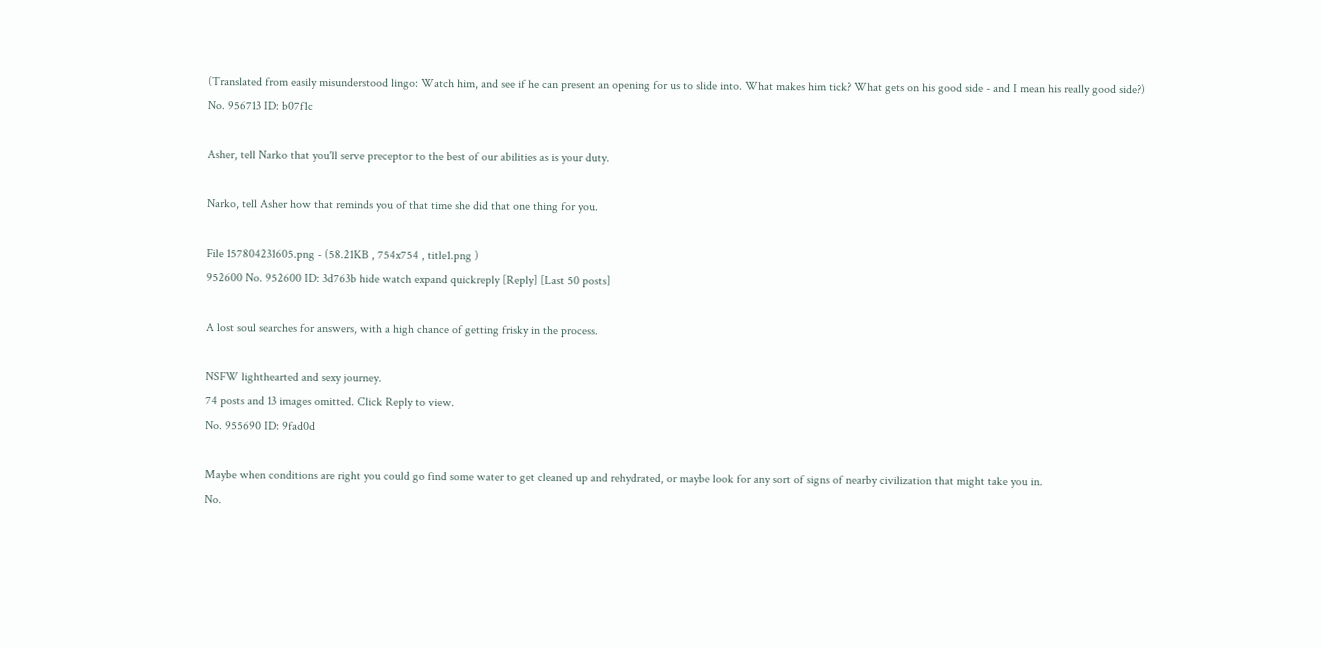(Translated from easily misunderstood lingo: Watch him, and see if he can present an opening for us to slide into. What makes him tick? What gets on his good side - and I mean his really good side?)
No. 956713 ID: b07f1c

Asher, tell Narko that you'll serve preceptor to the best of our abilities as is your duty.

Narko, tell Asher how that reminds you of that time she did that one thing for you.

File 157804231605.png - (58.21KB , 754x754 , title1.png )
952600 No. 952600 ID: 3d763b hide watch expand quickreply [Reply] [Last 50 posts]

A lost soul searches for answers, with a high chance of getting frisky in the process.

NSFW lighthearted and sexy journey.
74 posts and 13 images omitted. Click Reply to view.
No. 955690 ID: 9fad0d

Maybe when conditions are right you could go find some water to get cleaned up and rehydrated, or maybe look for any sort of signs of nearby civilization that might take you in.
No.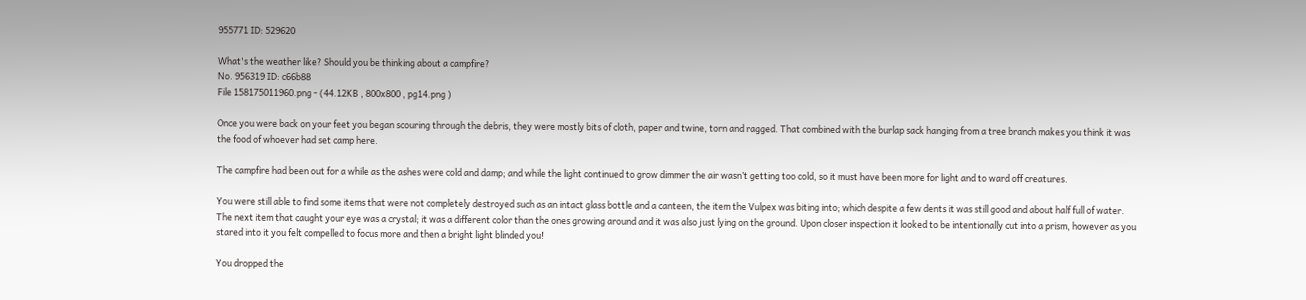955771 ID: 529620

What's the weather like? Should you be thinking about a campfire?
No. 956319 ID: c66b88
File 158175011960.png - (44.12KB , 800x800 , pg14.png )

Once you were back on your feet you began scouring through the debris, they were mostly bits of cloth, paper and twine, torn and ragged. That combined with the burlap sack hanging from a tree branch makes you think it was the food of whoever had set camp here.

The campfire had been out for a while as the ashes were cold and damp; and while the light continued to grow dimmer the air wasn’t getting too cold, so it must have been more for light and to ward off creatures.

You were still able to find some items that were not completely destroyed such as an intact glass bottle and a canteen, the item the Vulpex was biting into; which despite a few dents it was still good and about half full of water.
The next item that caught your eye was a crystal; it was a different color than the ones growing around and it was also just lying on the ground. Upon closer inspection it looked to be intentionally cut into a prism, however as you stared into it you felt compelled to focus more and then a bright light blinded you!

You dropped the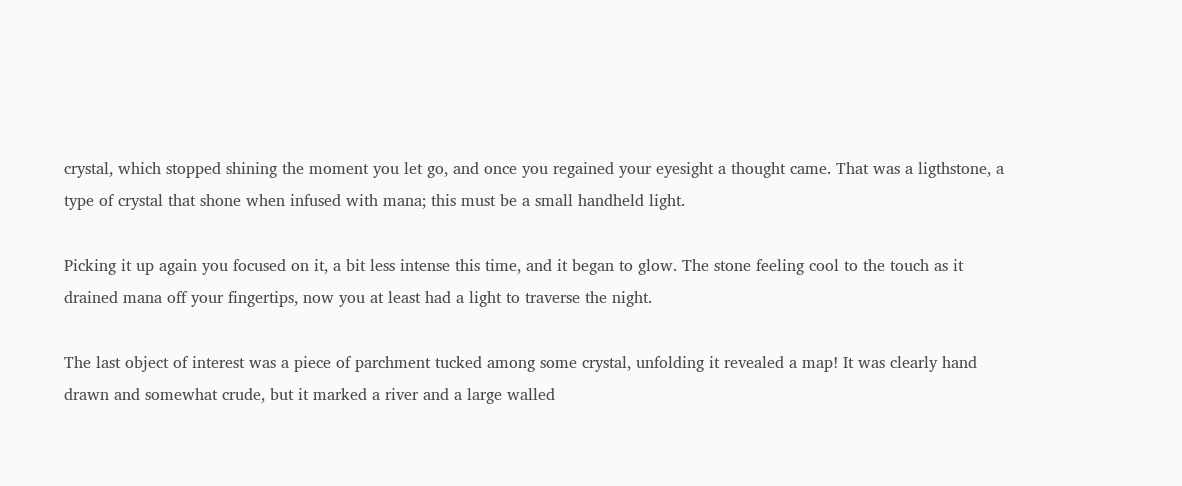crystal, which stopped shining the moment you let go, and once you regained your eyesight a thought came. That was a ligthstone, a type of crystal that shone when infused with mana; this must be a small handheld light.

Picking it up again you focused on it, a bit less intense this time, and it began to glow. The stone feeling cool to the touch as it drained mana off your fingertips, now you at least had a light to traverse the night.

The last object of interest was a piece of parchment tucked among some crystal, unfolding it revealed a map! It was clearly hand drawn and somewhat crude, but it marked a river and a large walled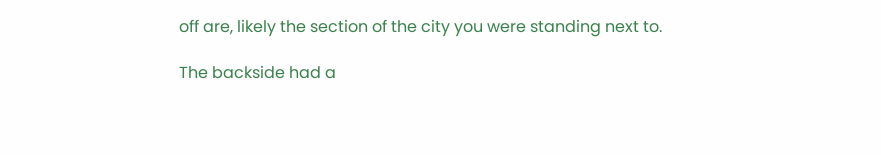off are, likely the section of the city you were standing next to.

The backside had a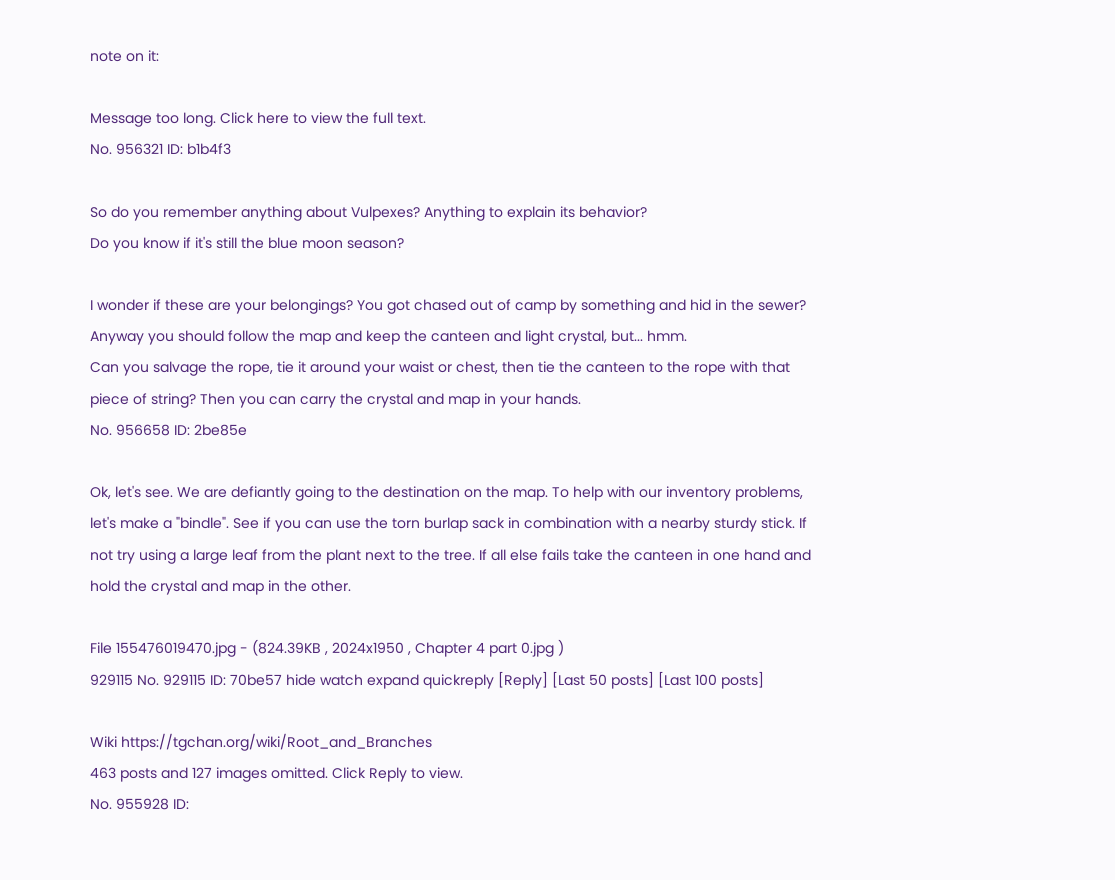note on it:

Message too long. Click here to view the full text.
No. 956321 ID: b1b4f3

So do you remember anything about Vulpexes? Anything to explain its behavior?
Do you know if it's still the blue moon season?

I wonder if these are your belongings? You got chased out of camp by something and hid in the sewer?
Anyway you should follow the map and keep the canteen and light crystal, but... hmm.
Can you salvage the rope, tie it around your waist or chest, then tie the canteen to the rope with that piece of string? Then you can carry the crystal and map in your hands.
No. 956658 ID: 2be85e

Ok, let's see. We are defiantly going to the destination on the map. To help with our inventory problems, let's make a "bindle". See if you can use the torn burlap sack in combination with a nearby sturdy stick. If not try using a large leaf from the plant next to the tree. If all else fails take the canteen in one hand and hold the crystal and map in the other.

File 155476019470.jpg - (824.39KB , 2024x1950 , Chapter 4 part 0.jpg )
929115 No. 929115 ID: 70be57 hide watch expand quickreply [Reply] [Last 50 posts] [Last 100 posts]

Wiki https://tgchan.org/wiki/Root_and_Branches
463 posts and 127 images omitted. Click Reply to view.
No. 955928 ID: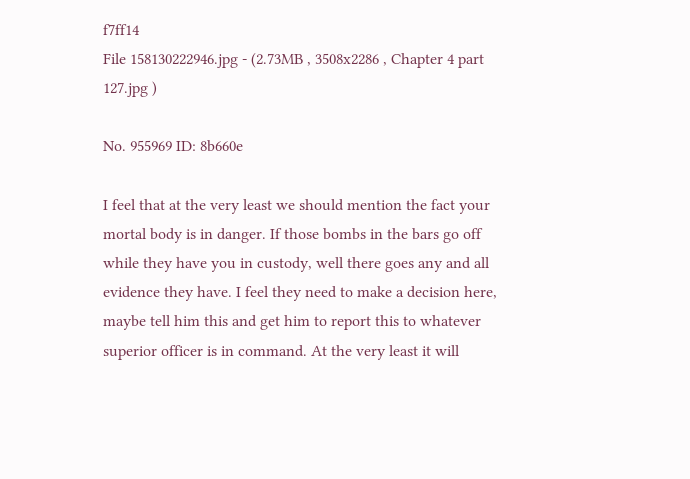f7ff14
File 158130222946.jpg - (2.73MB , 3508x2286 , Chapter 4 part 127.jpg )

No. 955969 ID: 8b660e

I feel that at the very least we should mention the fact your mortal body is in danger. If those bombs in the bars go off while they have you in custody, well there goes any and all evidence they have. I feel they need to make a decision here, maybe tell him this and get him to report this to whatever superior officer is in command. At the very least it will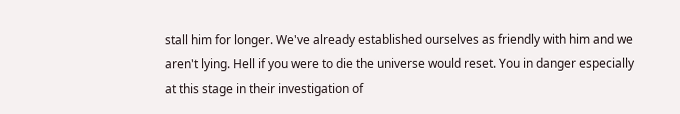stall him for longer. We've already established ourselves as friendly with him and we aren't lying. Hell if you were to die the universe would reset. You in danger especially at this stage in their investigation of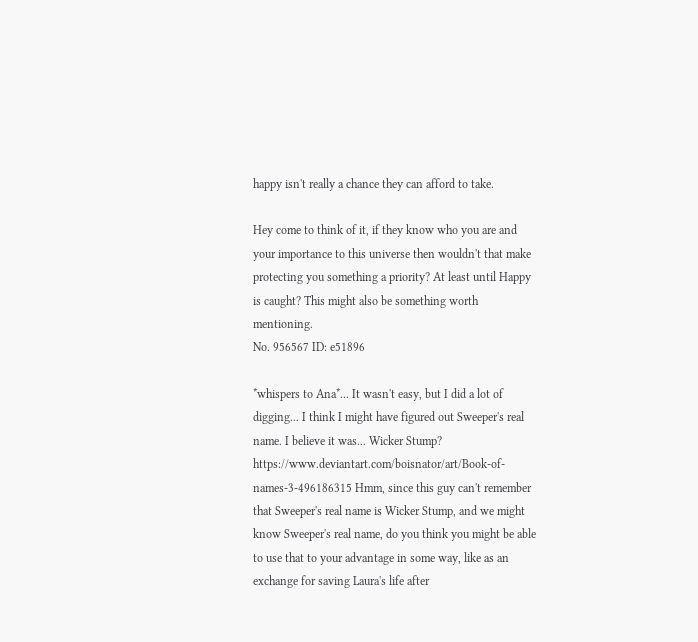happy isn't really a chance they can afford to take.

Hey come to think of it, if they know who you are and your importance to this universe then wouldn't that make protecting you something a priority? At least until Happy is caught? This might also be something worth mentioning.
No. 956567 ID: e51896

*whispers to Ana*... It wasn't easy, but I did a lot of digging... I think I might have figured out Sweeper's real name. I believe it was... Wicker Stump? https://www.deviantart.com/boisnator/art/Book-of-names-3-496186315 Hmm, since this guy can't remember that Sweeper's real name is Wicker Stump, and we might know Sweeper's real name, do you think you might be able to use that to your advantage in some way, like as an exchange for saving Laura's life after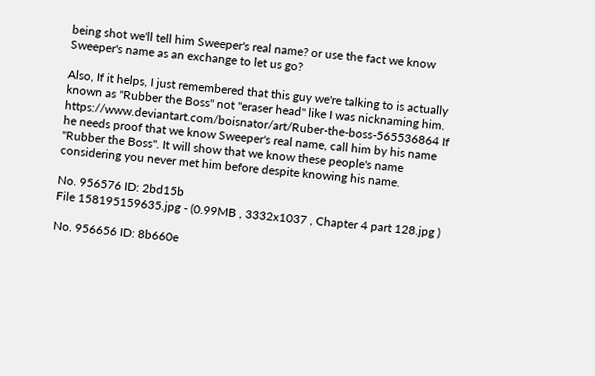being shot we'll tell him Sweeper's real name? or use the fact we know Sweeper's name as an exchange to let us go?

Also, If it helps, I just remembered that this guy we're talking to is actually known as "Rubber the Boss" not "eraser head" like I was nicknaming him. https://www.deviantart.com/boisnator/art/Ruber-the-boss-565536864 If he needs proof that we know Sweeper's real name, call him by his name "Rubber the Boss". It will show that we know these people's name considering you never met him before despite knowing his name.

No. 956576 ID: 2bd15b
File 158195159635.jpg - (0.99MB , 3332x1037 , Chapter 4 part 128.jpg )

No. 956656 ID: 8b660e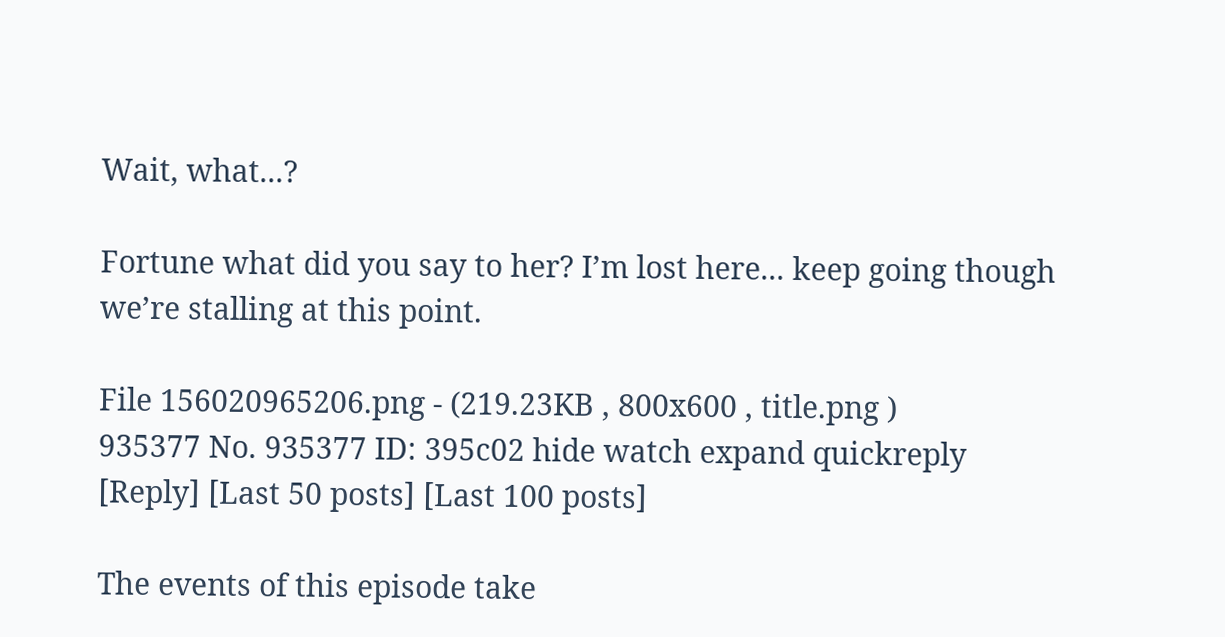Wait, what...?

Fortune what did you say to her? I’m lost here... keep going though we’re stalling at this point.

File 156020965206.png - (219.23KB , 800x600 , title.png )
935377 No. 935377 ID: 395c02 hide watch expand quickreply [Reply] [Last 50 posts] [Last 100 posts]

The events of this episode take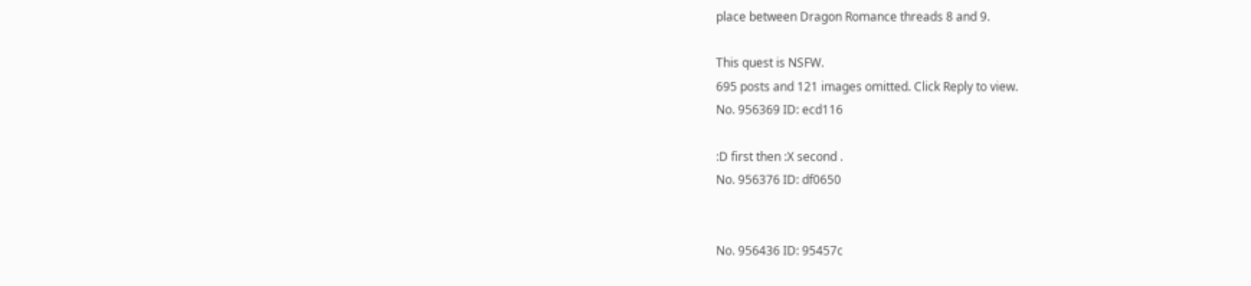place between Dragon Romance threads 8 and 9.

This quest is NSFW.
695 posts and 121 images omitted. Click Reply to view.
No. 956369 ID: ecd116

:D first then :X second .
No. 956376 ID: df0650


No. 956436 ID: 95457c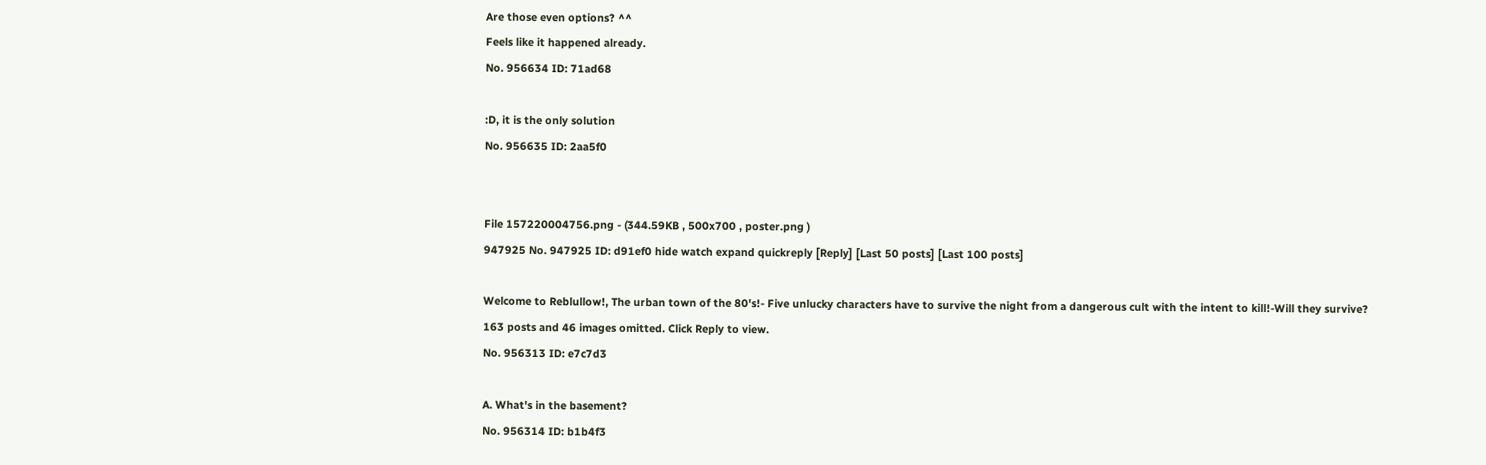Are those even options? ^^
Feels like it happened already.
No. 956634 ID: 71ad68

:D, it is the only solution
No. 956635 ID: 2aa5f0


File 157220004756.png - (344.59KB , 500x700 , poster.png )
947925 No. 947925 ID: d91ef0 hide watch expand quickreply [Reply] [Last 50 posts] [Last 100 posts]

Welcome to Reblullow!, The urban town of the 80's!- Five unlucky characters have to survive the night from a dangerous cult with the intent to kill!-Will they survive?
163 posts and 46 images omitted. Click Reply to view.
No. 956313 ID: e7c7d3

A. What's in the basement?
No. 956314 ID: b1b4f3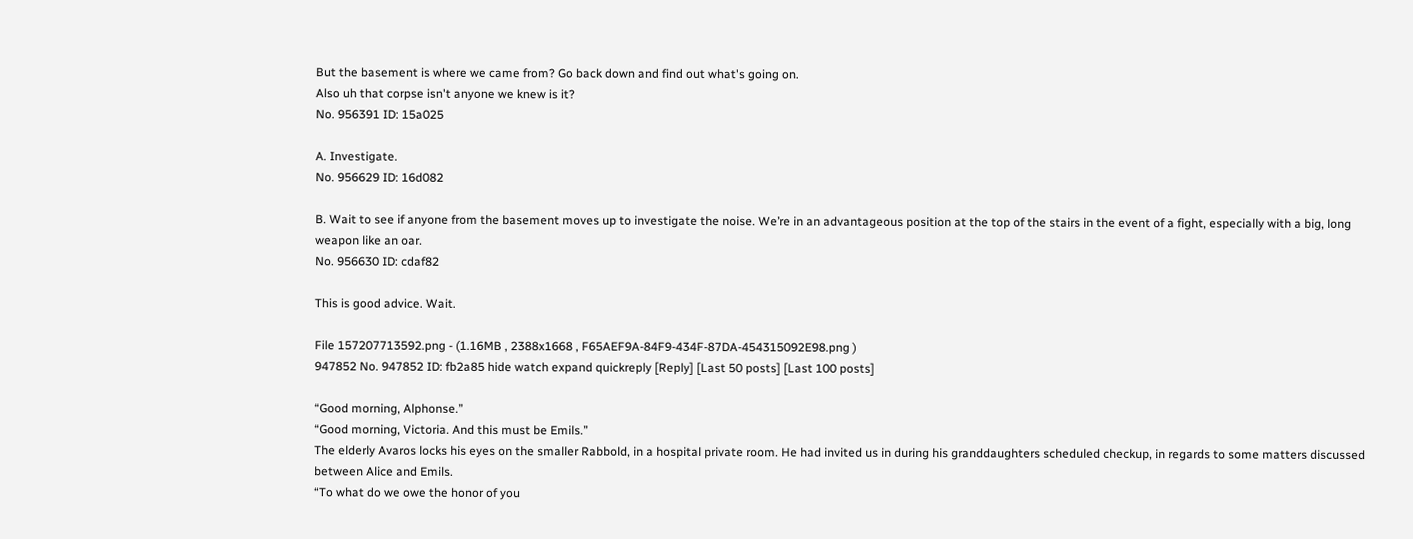But the basement is where we came from? Go back down and find out what's going on.
Also uh that corpse isn't anyone we knew is it?
No. 956391 ID: 15a025

A. Investigate.
No. 956629 ID: 16d082

B. Wait to see if anyone from the basement moves up to investigate the noise. We’re in an advantageous position at the top of the stairs in the event of a fight, especially with a big, long weapon like an oar.
No. 956630 ID: cdaf82

This is good advice. Wait.

File 157207713592.png - (1.16MB , 2388x1668 , F65AEF9A-84F9-434F-87DA-454315092E98.png )
947852 No. 947852 ID: fb2a85 hide watch expand quickreply [Reply] [Last 50 posts] [Last 100 posts]

“Good morning, Alphonse.”
“Good morning, Victoria. And this must be Emils.”
The elderly Avaros locks his eyes on the smaller Rabbold, in a hospital private room. He had invited us in during his granddaughters scheduled checkup, in regards to some matters discussed between Alice and Emils.
“To what do we owe the honor of you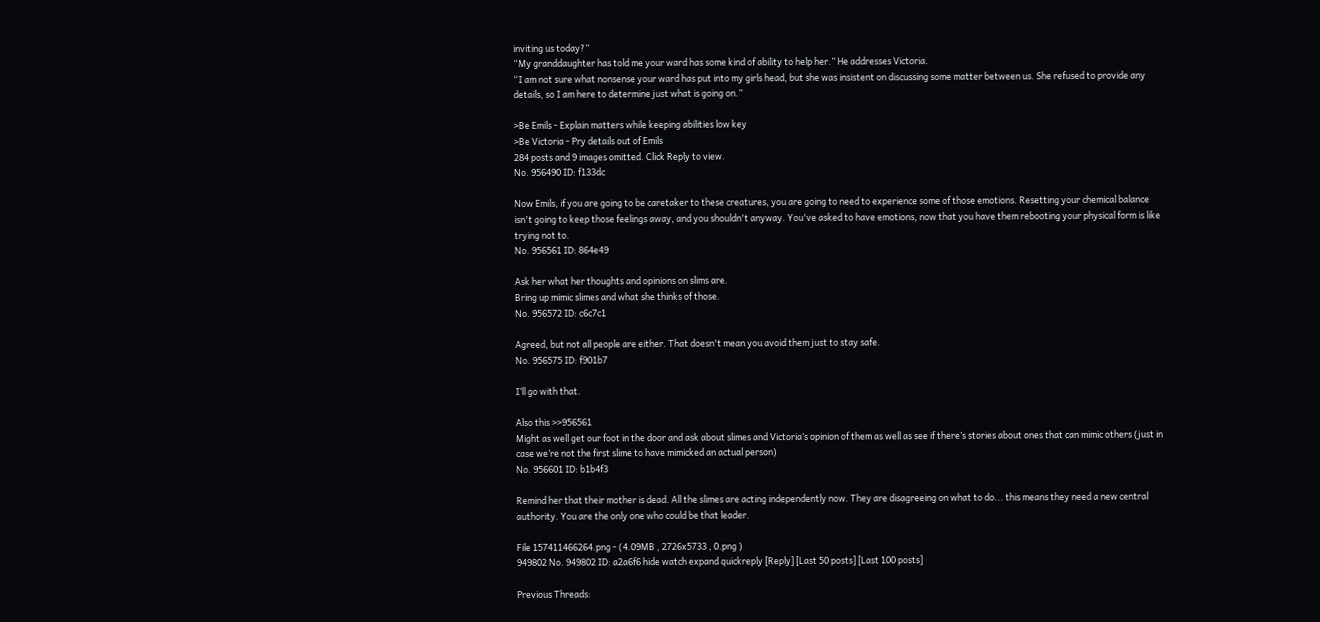inviting us today?”
“My granddaughter has told me your ward has some kind of ability to help her.” He addresses Victoria.
“I am not sure what nonsense your ward has put into my girls head, but she was insistent on discussing some matter between us. She refused to provide any details, so I am here to determine just what is going on.”

>Be Emils - Explain matters while keeping abilities low key
>Be Victoria - Pry details out of Emils
284 posts and 9 images omitted. Click Reply to view.
No. 956490 ID: f133dc

Now Emils, if you are going to be caretaker to these creatures, you are going to need to experience some of those emotions. Resetting your chemical balance isn't going to keep those feelings away, and you shouldn't anyway. You've asked to have emotions, now that you have them rebooting your physical form is like trying not to.
No. 956561 ID: 864e49

Ask her what her thoughts and opinions on slims are.
Bring up mimic slimes and what she thinks of those.
No. 956572 ID: c6c7c1

Agreed, but not all people are either. That doesn't mean you avoid them just to stay safe.
No. 956575 ID: f901b7

I’ll go with that.

Also this >>956561
Might as well get our foot in the door and ask about slimes and Victoria’s opinion of them as well as see if there’s stories about ones that can mimic others (just in case we’re not the first slime to have mimicked an actual person)
No. 956601 ID: b1b4f3

Remind her that their mother is dead. All the slimes are acting independently now. They are disagreeing on what to do... this means they need a new central authority. You are the only one who could be that leader.

File 157411466264.png - (4.09MB , 2726x5733 , 0.png )
949802 No. 949802 ID: a2a6f6 hide watch expand quickreply [Reply] [Last 50 posts] [Last 100 posts]

Previous Threads: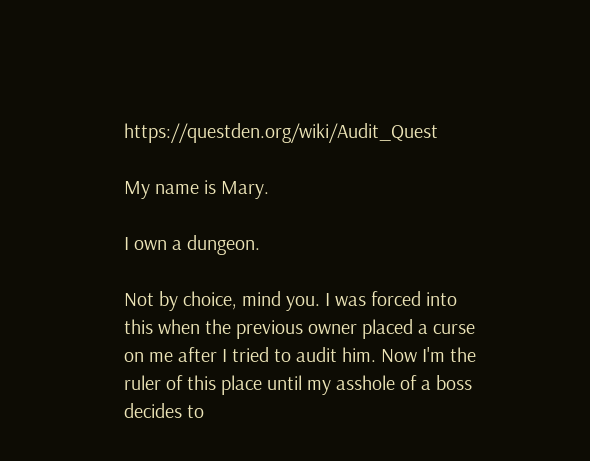https://questden.org/wiki/Audit_Quest

My name is Mary.

I own a dungeon.

Not by choice, mind you. I was forced into this when the previous owner placed a curse on me after I tried to audit him. Now I'm the ruler of this place until my asshole of a boss decides to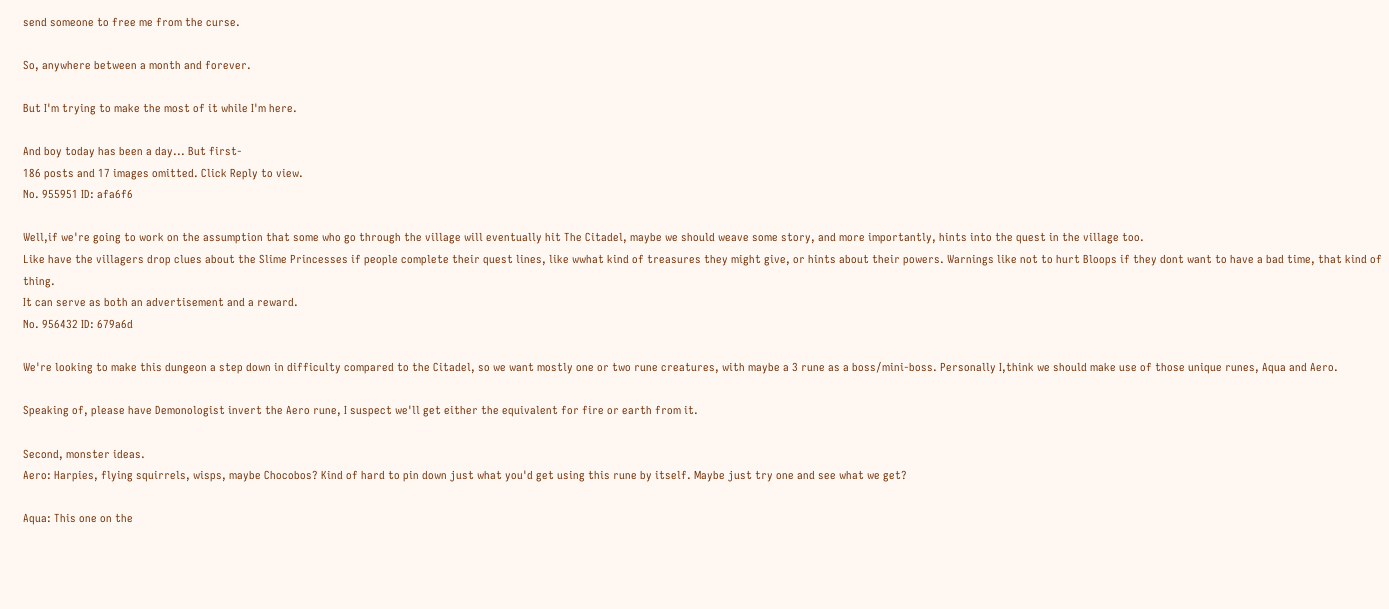send someone to free me from the curse.

So, anywhere between a month and forever.

But I'm trying to make the most of it while I'm here.

And boy today has been a day... But first-
186 posts and 17 images omitted. Click Reply to view.
No. 955951 ID: afa6f6

Well,if we're going to work on the assumption that some who go through the village will eventually hit The Citadel, maybe we should weave some story, and more importantly, hints into the quest in the village too.
Like have the villagers drop clues about the Slime Princesses if people complete their quest lines, like wwhat kind of treasures they might give, or hints about their powers. Warnings like not to hurt Bloops if they dont want to have a bad time, that kind of thing.
It can serve as both an advertisement and a reward.
No. 956432 ID: 679a6d

We're looking to make this dungeon a step down in difficulty compared to the Citadel, so we want mostly one or two rune creatures, with maybe a 3 rune as a boss/mini-boss. Personally I,think we should make use of those unique runes, Aqua and Aero.

Speaking of, please have Demonologist invert the Aero rune, I suspect we'll get either the equivalent for fire or earth from it.

Second, monster ideas.
Aero: Harpies, flying squirrels, wisps, maybe Chocobos? Kind of hard to pin down just what you'd get using this rune by itself. Maybe just try one and see what we get?

Aqua: This one on the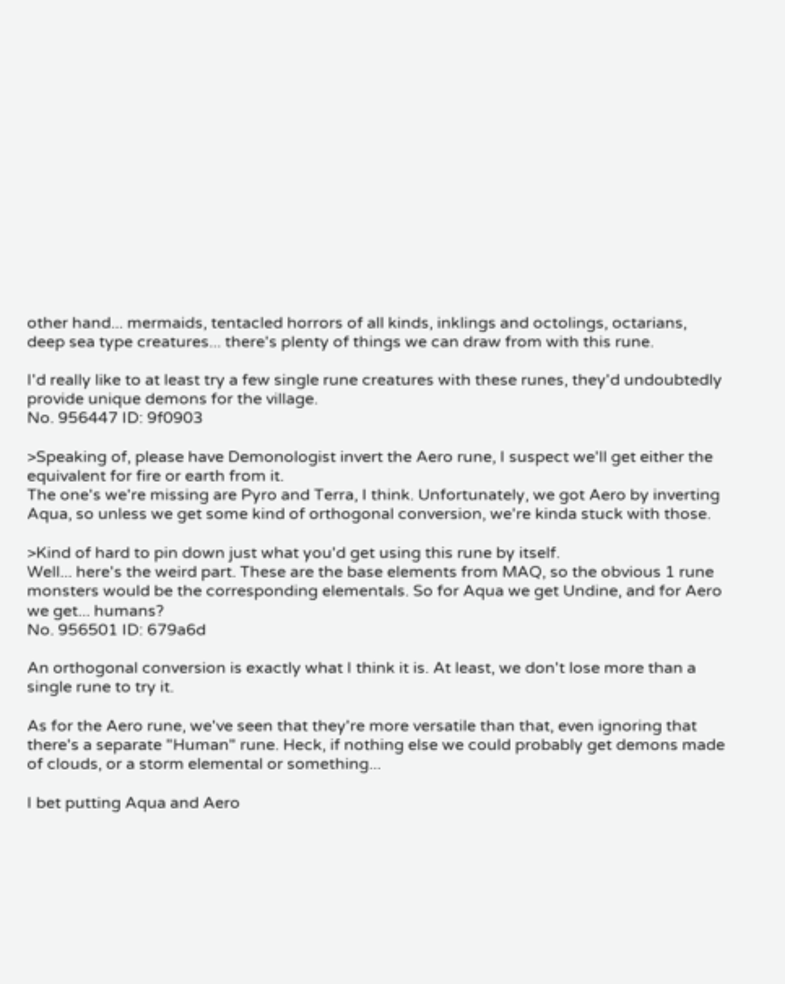other hand... mermaids, tentacled horrors of all kinds, inklings and octolings, octarians, deep sea type creatures... there's plenty of things we can draw from with this rune.

I'd really like to at least try a few single rune creatures with these runes, they'd undoubtedly provide unique demons for the village.
No. 956447 ID: 9f0903

>Speaking of, please have Demonologist invert the Aero rune, I suspect we'll get either the equivalent for fire or earth from it.
The one's we're missing are Pyro and Terra, I think. Unfortunately, we got Aero by inverting Aqua, so unless we get some kind of orthogonal conversion, we're kinda stuck with those.

>Kind of hard to pin down just what you'd get using this rune by itself.
Well... here's the weird part. These are the base elements from MAQ, so the obvious 1 rune monsters would be the corresponding elementals. So for Aqua we get Undine, and for Aero we get... humans?
No. 956501 ID: 679a6d

An orthogonal conversion is exactly what I think it is. At least, we don't lose more than a single rune to try it.

As for the Aero rune, we've seen that they're more versatile than that, even ignoring that there's a separate "Human" rune. Heck, if nothing else we could probably get demons made of clouds, or a storm elemental or something...

I bet putting Aqua and Aero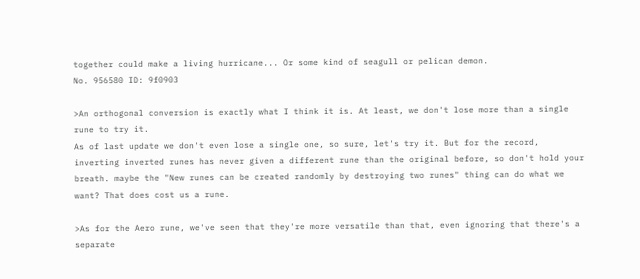together could make a living hurricane... Or some kind of seagull or pelican demon.
No. 956580 ID: 9f0903

>An orthogonal conversion is exactly what I think it is. At least, we don't lose more than a single rune to try it.
As of last update we don't even lose a single one, so sure, let's try it. But for the record, inverting inverted runes has never given a different rune than the original before, so don't hold your breath. maybe the "New runes can be created randomly by destroying two runes" thing can do what we want? That does cost us a rune.

>As for the Aero rune, we've seen that they're more versatile than that, even ignoring that there's a separate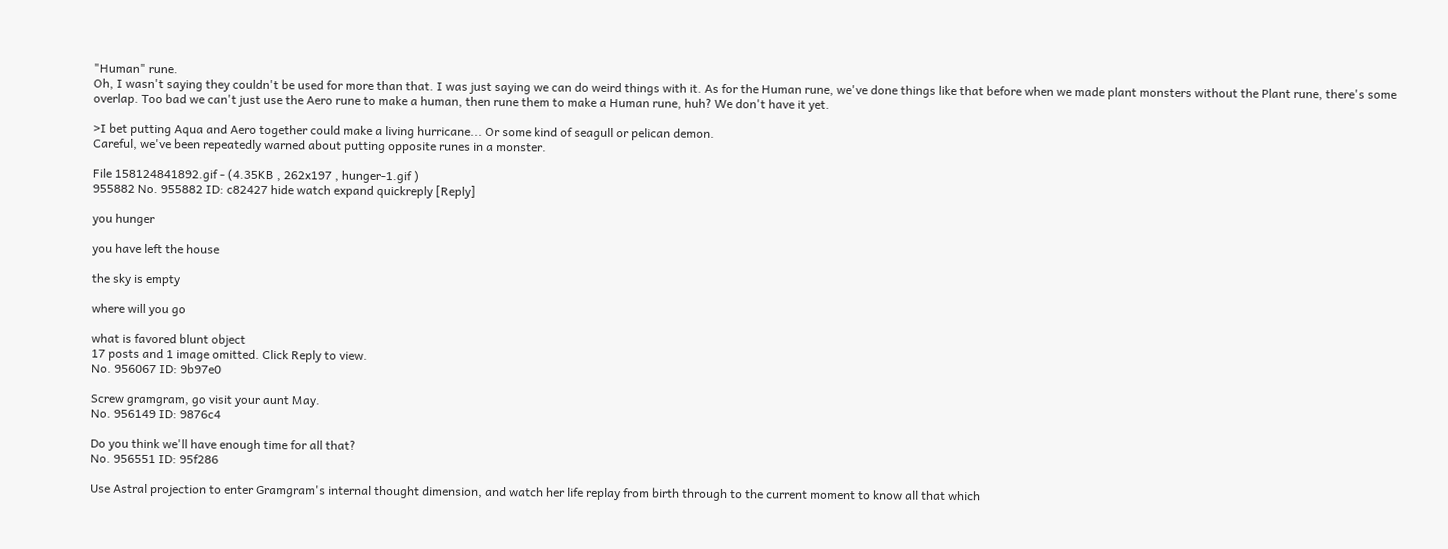"Human" rune.
Oh, I wasn't saying they couldn't be used for more than that. I was just saying we can do weird things with it. As for the Human rune, we've done things like that before when we made plant monsters without the Plant rune, there's some overlap. Too bad we can't just use the Aero rune to make a human, then rune them to make a Human rune, huh? We don't have it yet.

>I bet putting Aqua and Aero together could make a living hurricane... Or some kind of seagull or pelican demon.
Careful, we've been repeatedly warned about putting opposite runes in a monster.

File 158124841892.gif - (4.35KB , 262x197 , hunger-1.gif )
955882 No. 955882 ID: c82427 hide watch expand quickreply [Reply]

you hunger

you have left the house

the sky is empty

where will you go

what is favored blunt object
17 posts and 1 image omitted. Click Reply to view.
No. 956067 ID: 9b97e0

Screw gramgram, go visit your aunt May.
No. 956149 ID: 9876c4

Do you think we'll have enough time for all that?
No. 956551 ID: 95f286

Use Astral projection to enter Gramgram's internal thought dimension, and watch her life replay from birth through to the current moment to know all that which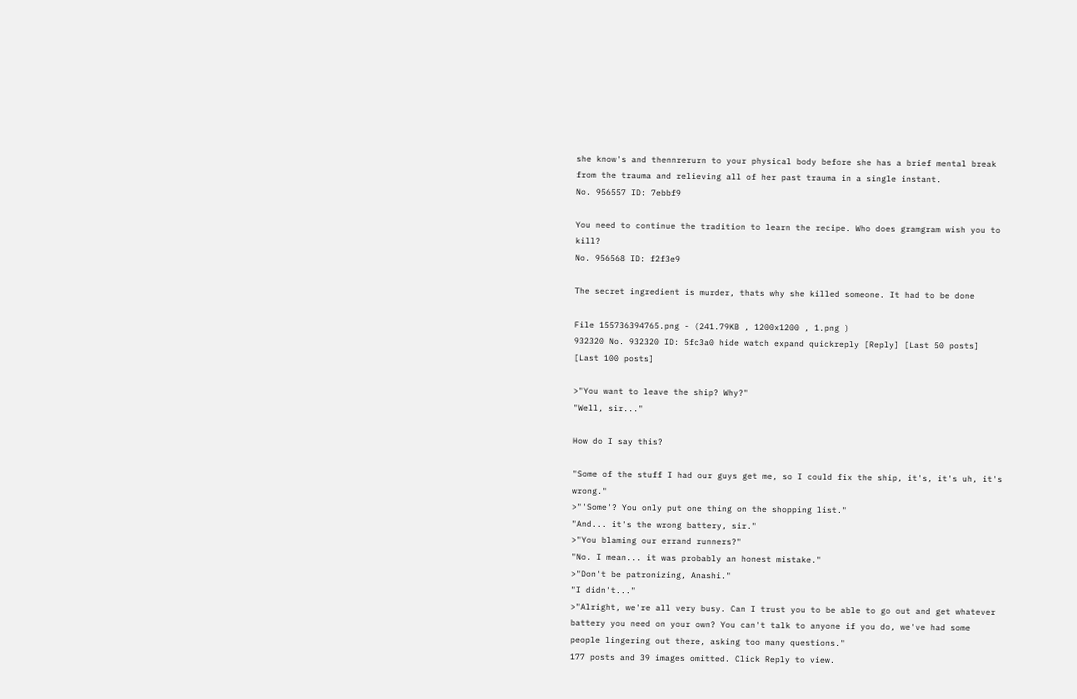she know's and thennrerurn to your physical body before she has a brief mental break from the trauma and relieving all of her past trauma in a single instant.
No. 956557 ID: 7ebbf9

You need to continue the tradition to learn the recipe. Who does gramgram wish you to kill?
No. 956568 ID: f2f3e9

The secret ingredient is murder, thats why she killed someone. It had to be done

File 155736394765.png - (241.79KB , 1200x1200 , 1.png )
932320 No. 932320 ID: 5fc3a0 hide watch expand quickreply [Reply] [Last 50 posts] [Last 100 posts]

>"You want to leave the ship? Why?"
"Well, sir..."

How do I say this?

"Some of the stuff I had our guys get me, so I could fix the ship, it's, it's uh, it's wrong."
>"'Some'? You only put one thing on the shopping list."
"And... it's the wrong battery, sir."
>"You blaming our errand runners?"
"No. I mean... it was probably an honest mistake."
>"Don't be patronizing, Anashi."
"I didn't..."
>"Alright, we're all very busy. Can I trust you to be able to go out and get whatever battery you need on your own? You can't talk to anyone if you do, we've had some people lingering out there, asking too many questions."
177 posts and 39 images omitted. Click Reply to view.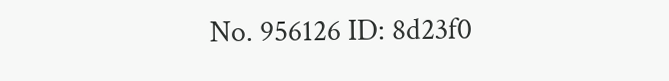No. 956126 ID: 8d23f0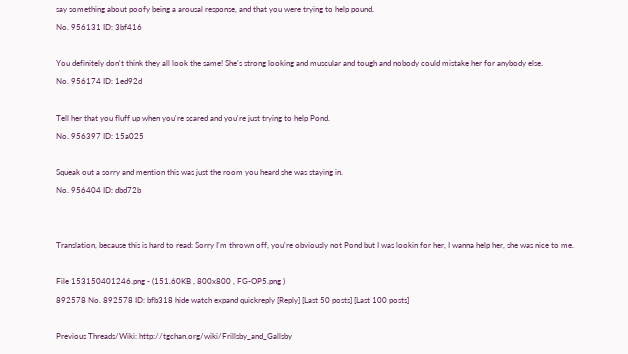say something about poofy being a arousal response, and that you were trying to help pound.
No. 956131 ID: 3bf416

You definitely don't think they all look the same! She's strong looking and muscular and tough and nobody could mistake her for anybody else.
No. 956174 ID: 1ed92d

Tell her that you fluff up when you're scared and you're just trying to help Pond.
No. 956397 ID: 15a025

Squeak out a sorry and mention this was just the room you heard she was staying in.
No. 956404 ID: dbd72b


Translation, because this is hard to read: Sorry I'm thrown off, you're obviously not Pond but I was lookin for her, I wanna help her, she was nice to me.

File 153150401246.png - (151.60KB , 800x800 , FG-OP5.png )
892578 No. 892578 ID: bfb318 hide watch expand quickreply [Reply] [Last 50 posts] [Last 100 posts]

Previous Threads/Wiki: http://tgchan.org/wiki/Frillsby_and_Gallsby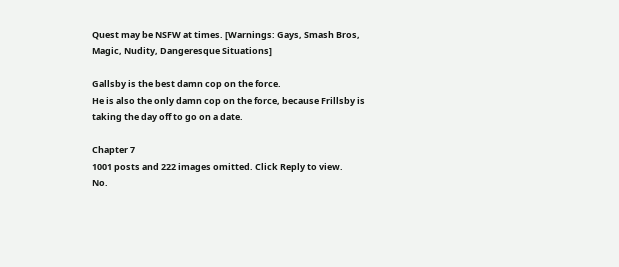Quest may be NSFW at times. [Warnings: Gays, Smash Bros, Magic, Nudity, Dangeresque Situations]

Gallsby is the best damn cop on the force.
He is also the only damn cop on the force, because Frillsby is taking the day off to go on a date.

Chapter 7
1001 posts and 222 images omitted. Click Reply to view.
No.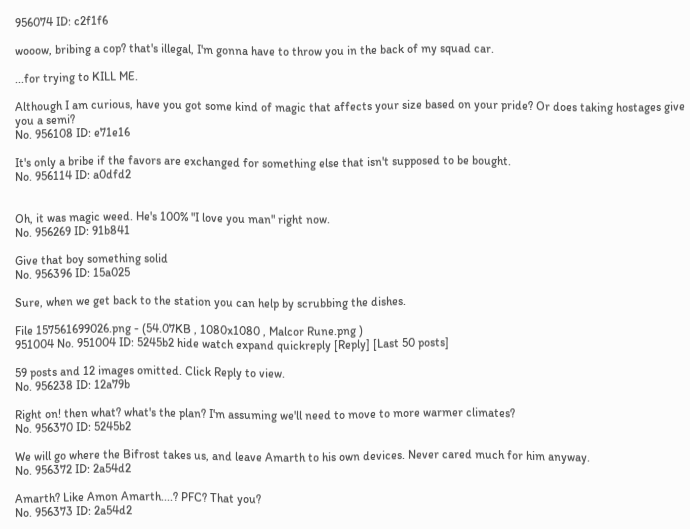956074 ID: c2f1f6

wooow, bribing a cop? that's illegal, I'm gonna have to throw you in the back of my squad car.

...for trying to KILL ME.

Although I am curious, have you got some kind of magic that affects your size based on your pride? Or does taking hostages give you a semi?
No. 956108 ID: e71e16

It's only a bribe if the favors are exchanged for something else that isn't supposed to be bought.
No. 956114 ID: a0dfd2


Oh, it was magic weed. He's 100% "I love you man" right now.
No. 956269 ID: 91b841

Give that boy something solid
No. 956396 ID: 15a025

Sure, when we get back to the station you can help by scrubbing the dishes.

File 157561699026.png - (54.07KB , 1080x1080 , Malcor Rune.png )
951004 No. 951004 ID: 5245b2 hide watch expand quickreply [Reply] [Last 50 posts]

59 posts and 12 images omitted. Click Reply to view.
No. 956238 ID: 12a79b

Right on! then what? what's the plan? I'm assuming we'll need to move to more warmer climates?
No. 956370 ID: 5245b2

We will go where the Bifrost takes us, and leave Amarth to his own devices. Never cared much for him anyway.
No. 956372 ID: 2a54d2

Amarth? Like Amon Amarth....? PFC? That you?
No. 956373 ID: 2a54d2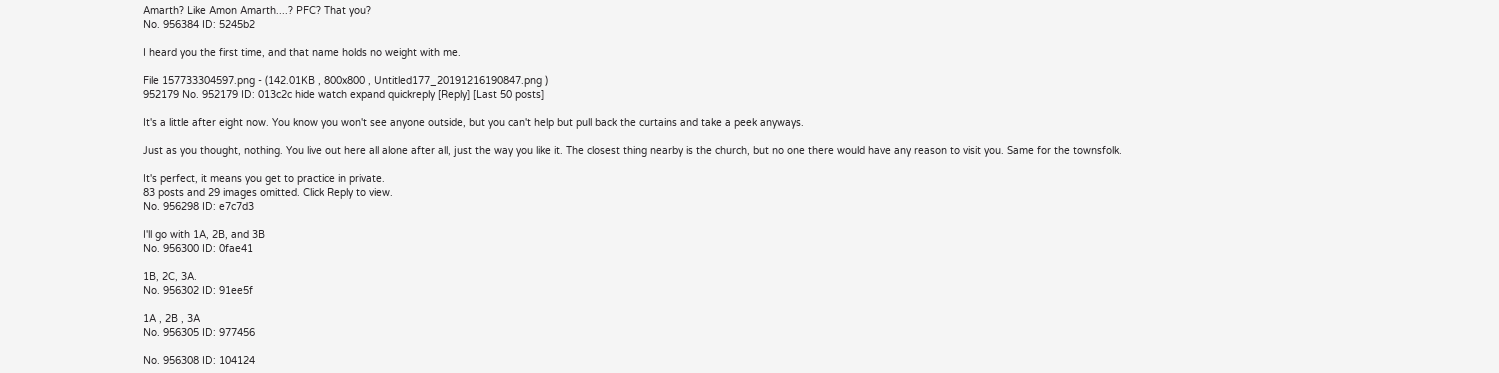Amarth? Like Amon Amarth....? PFC? That you?
No. 956384 ID: 5245b2

I heard you the first time, and that name holds no weight with me.

File 157733304597.png - (142.01KB , 800x800 , Untitled177_20191216190847.png )
952179 No. 952179 ID: 013c2c hide watch expand quickreply [Reply] [Last 50 posts]

It's a little after eight now. You know you won't see anyone outside, but you can't help but pull back the curtains and take a peek anyways.

Just as you thought, nothing. You live out here all alone after all, just the way you like it. The closest thing nearby is the church, but no one there would have any reason to visit you. Same for the townsfolk.

It's perfect, it means you get to practice in private.
83 posts and 29 images omitted. Click Reply to view.
No. 956298 ID: e7c7d3

I'll go with 1A, 2B, and 3B
No. 956300 ID: 0fae41

1B, 2C, 3A.
No. 956302 ID: 91ee5f

1A , 2B , 3A
No. 956305 ID: 977456

No. 956308 ID: 104124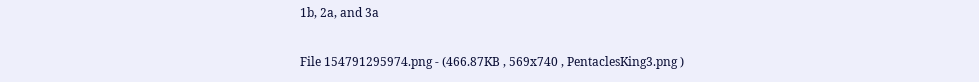1b, 2a, and 3a

File 154791295974.png - (466.87KB , 569x740 , PentaclesKing3.png )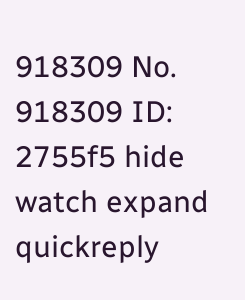918309 No. 918309 ID: 2755f5 hide watch expand quickreply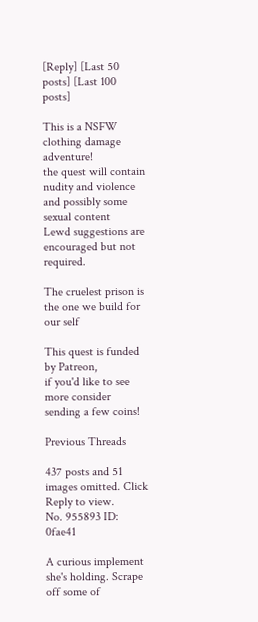[Reply] [Last 50 posts] [Last 100 posts]

This is a NSFW clothing damage adventure!
the quest will contain nudity and violence and possibly some sexual content
Lewd suggestions are encouraged but not required.

The cruelest prison is the one we build for our self

This quest is funded by Patreon,
if you'd like to see more consider sending a few coins!

Previous Threads

437 posts and 51 images omitted. Click Reply to view.
No. 955893 ID: 0fae41

A curious implement she's holding. Scrape off some of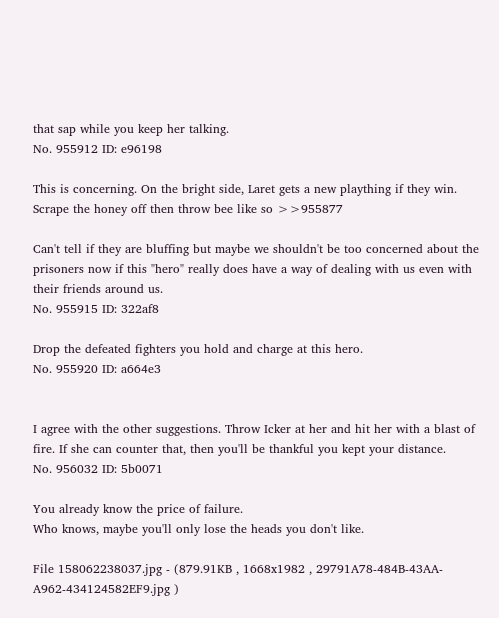that sap while you keep her talking.
No. 955912 ID: e96198

This is concerning. On the bright side, Laret gets a new plaything if they win.
Scrape the honey off then throw bee like so >>955877

Can't tell if they are bluffing but maybe we shouldn't be too concerned about the prisoners now if this "hero" really does have a way of dealing with us even with their friends around us.
No. 955915 ID: 322af8

Drop the defeated fighters you hold and charge at this hero.
No. 955920 ID: a664e3


I agree with the other suggestions. Throw Icker at her and hit her with a blast of fire. If she can counter that, then you'll be thankful you kept your distance.
No. 956032 ID: 5b0071

You already know the price of failure.
Who knows, maybe you'll only lose the heads you don't like.

File 158062238037.jpg - (879.91KB , 1668x1982 , 29791A78-484B-43AA-A962-434124582EF9.jpg )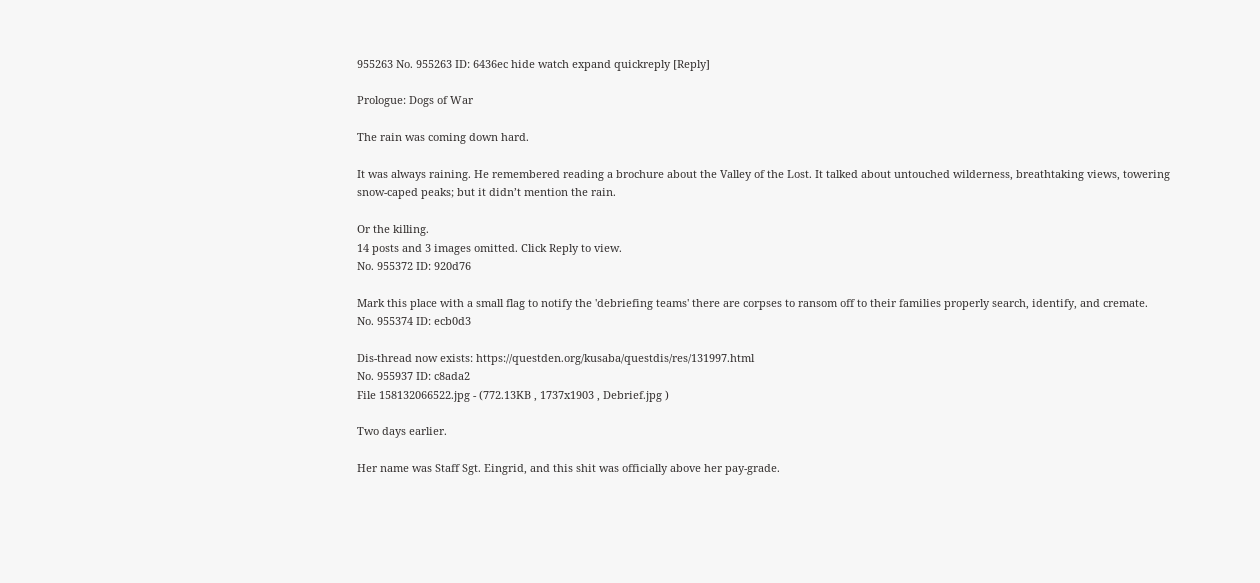955263 No. 955263 ID: 6436ec hide watch expand quickreply [Reply]

Prologue: Dogs of War

The rain was coming down hard.

It was always raining. He remembered reading a brochure about the Valley of the Lost. It talked about untouched wilderness, breathtaking views, towering snow-caped peaks; but it didn’t mention the rain.

Or the killing.
14 posts and 3 images omitted. Click Reply to view.
No. 955372 ID: 920d76

Mark this place with a small flag to notify the 'debriefing teams' there are corpses to ransom off to their families properly search, identify, and cremate.
No. 955374 ID: ecb0d3

Dis-thread now exists: https://questden.org/kusaba/questdis/res/131997.html
No. 955937 ID: c8ada2
File 158132066522.jpg - (772.13KB , 1737x1903 , Debrief.jpg )

Two days earlier.

Her name was Staff Sgt. Eingrid, and this shit was officially above her pay-grade.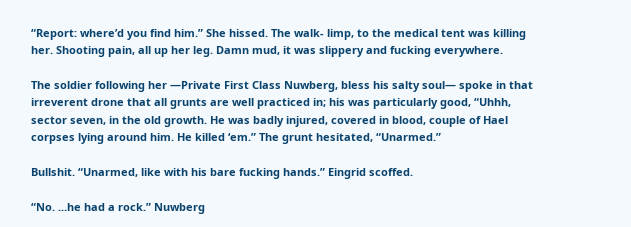“Report: where’d you find him.” She hissed. The walk- limp, to the medical tent was killing her. Shooting pain, all up her leg. Damn mud, it was slippery and fucking everywhere.

The soldier following her —Private First Class Nuwberg, bless his salty soul— spoke in that irreverent drone that all grunts are well practiced in; his was particularly good, “Uhhh, sector seven, in the old growth. He was badly injured, covered in blood, couple of Hael corpses lying around him. He killed ‘em.” The grunt hesitated, “Unarmed.”

Bullshit. “Unarmed, like with his bare fucking hands.” Eingrid scoffed.

“No. ...he had a rock.” Nuwberg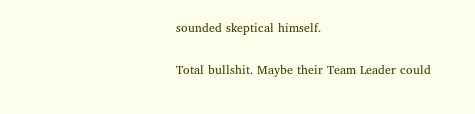sounded skeptical himself.

Total bullshit. Maybe their Team Leader could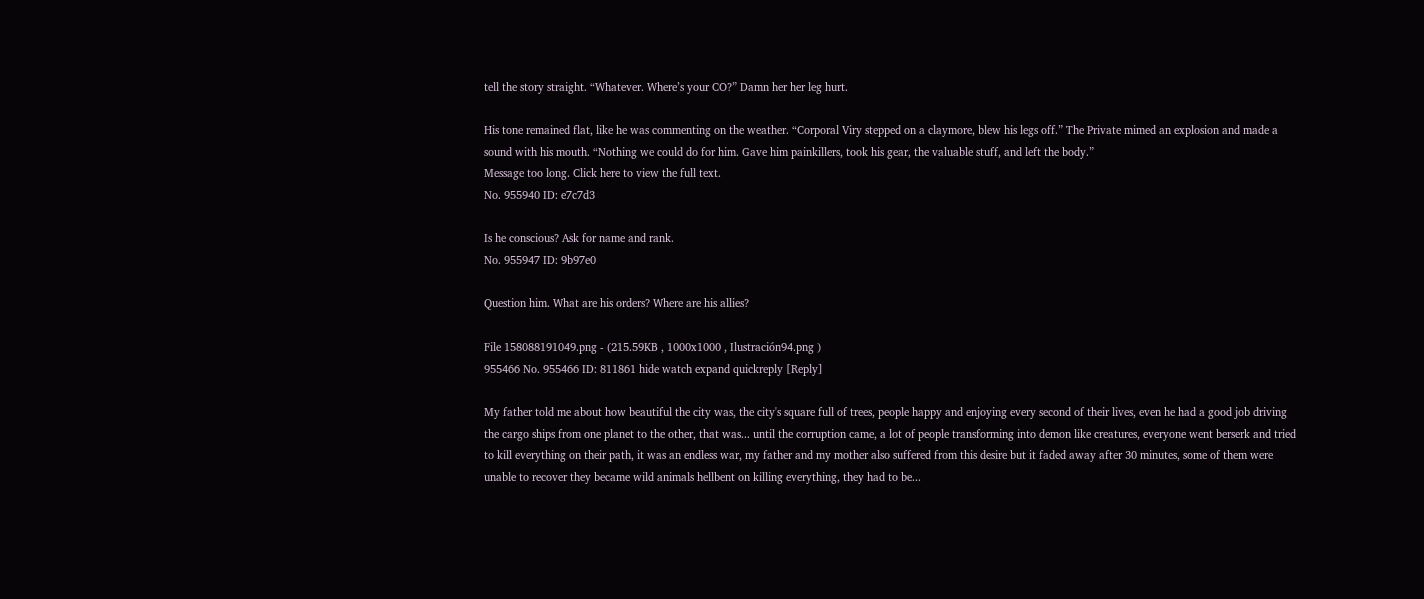tell the story straight. “Whatever. Where’s your CO?” Damn her her leg hurt.

His tone remained flat, like he was commenting on the weather. “Corporal Viry stepped on a claymore, blew his legs off.” The Private mimed an explosion and made a sound with his mouth. “Nothing we could do for him. Gave him painkillers, took his gear, the valuable stuff, and left the body.”
Message too long. Click here to view the full text.
No. 955940 ID: e7c7d3

Is he conscious? Ask for name and rank.
No. 955947 ID: 9b97e0

Question him. What are his orders? Where are his allies?

File 158088191049.png - (215.59KB , 1000x1000 , Ilustración94.png )
955466 No. 955466 ID: 811861 hide watch expand quickreply [Reply]

My father told me about how beautiful the city was, the city's square full of trees, people happy and enjoying every second of their lives, even he had a good job driving the cargo ships from one planet to the other, that was... until the corruption came, a lot of people transforming into demon like creatures, everyone went berserk and tried to kill everything on their path, it was an endless war, my father and my mother also suffered from this desire but it faded away after 30 minutes, some of them were unable to recover they became wild animals hellbent on killing everything, they had to be...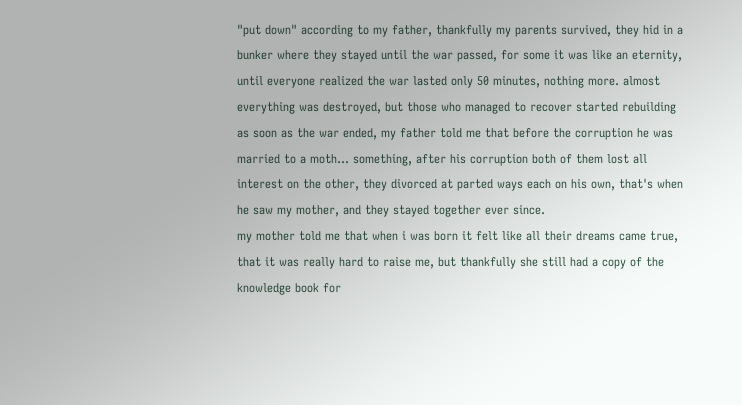"put down" according to my father, thankfully my parents survived, they hid in a bunker where they stayed until the war passed, for some it was like an eternity, until everyone realized the war lasted only 50 minutes, nothing more. almost everything was destroyed, but those who managed to recover started rebuilding as soon as the war ended, my father told me that before the corruption he was married to a moth... something, after his corruption both of them lost all interest on the other, they divorced at parted ways each on his own, that's when he saw my mother, and they stayed together ever since.
my mother told me that when i was born it felt like all their dreams came true, that it was really hard to raise me, but thankfully she still had a copy of the knowledge book for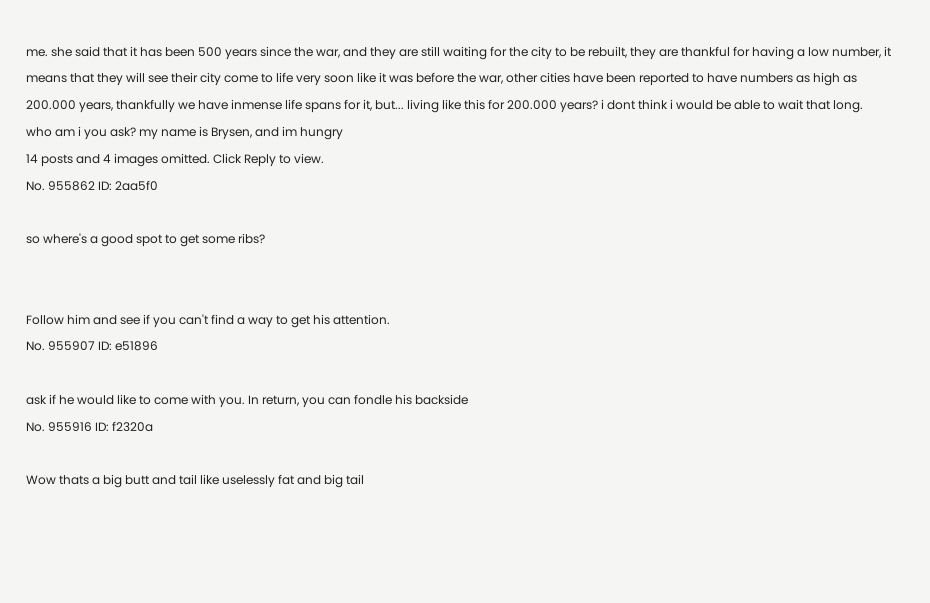me. she said that it has been 500 years since the war, and they are still waiting for the city to be rebuilt, they are thankful for having a low number, it means that they will see their city come to life very soon like it was before the war, other cities have been reported to have numbers as high as 200.000 years, thankfully we have inmense life spans for it, but... living like this for 200.000 years? i dont think i would be able to wait that long.
who am i you ask? my name is Brysen, and im hungry
14 posts and 4 images omitted. Click Reply to view.
No. 955862 ID: 2aa5f0

so where's a good spot to get some ribs?


Follow him and see if you can't find a way to get his attention.
No. 955907 ID: e51896

ask if he would like to come with you. In return, you can fondle his backside
No. 955916 ID: f2320a

Wow thats a big butt and tail like uselessly fat and big tail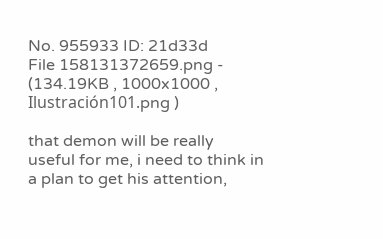No. 955933 ID: 21d33d
File 158131372659.png - (134.19KB , 1000x1000 , Ilustración101.png )

that demon will be really useful for me, i need to think in a plan to get his attention,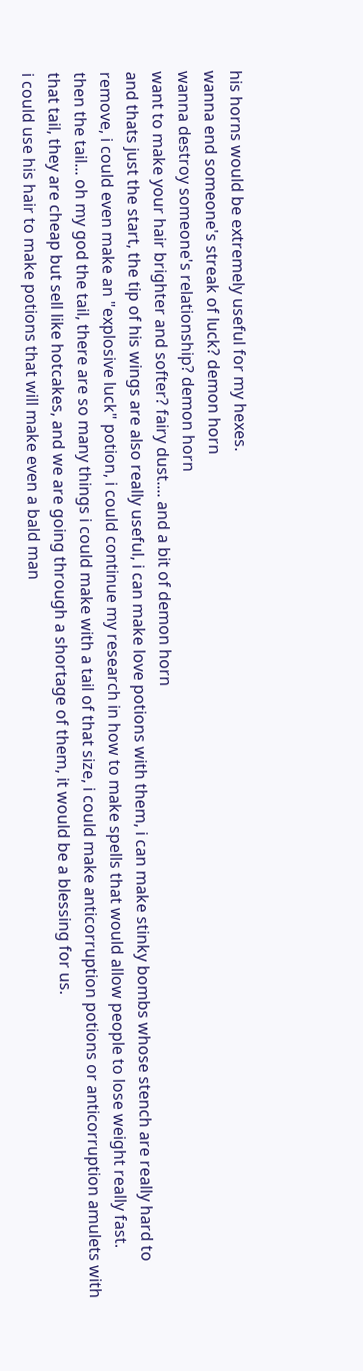his horns would be extremely useful for my hexes.
wanna end someone's streak of luck? demon horn
wanna destroy someone's relationship? demon horn
want to make your hair brighter and softer? fairy dust.... and a bit of demon horn
and thats just the start, the tip of his wings are also really useful, i can make love potions with them, i can make stinky bombs whose stench are really hard to remove, i could even make an "explosive luck" potion, i could continue my research in how to make spells that would allow people to lose weight really fast.
then the tail... oh my god the tail, there are so many things i could make with a tail of that size, i could make anticorruption potions or anticorruption amulets with that tail, they are cheap but sell like hotcakes, and we are going through a shortage of them, it would be a blessing for us.
i could use his hair to make potions that will make even a bald man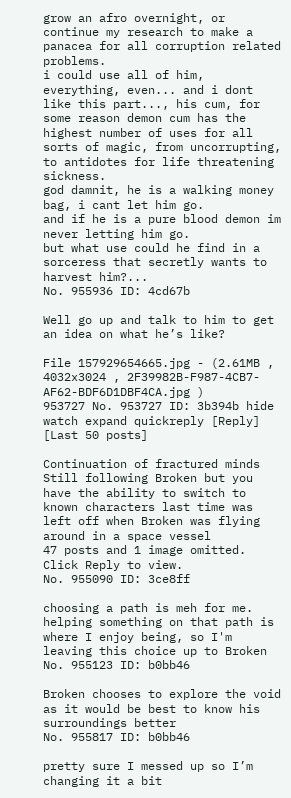grow an afro overnight, or continue my research to make a panacea for all corruption related problems.
i could use all of him, everything, even... and i dont like this part..., his cum, for some reason demon cum has the highest number of uses for all sorts of magic, from uncorrupting, to antidotes for life threatening sickness.
god damnit, he is a walking money bag, i cant let him go.
and if he is a pure blood demon im never letting him go.
but what use could he find in a sorceress that secretly wants to harvest him?...
No. 955936 ID: 4cd67b

Well go up and talk to him to get an idea on what he’s like?

File 157929654665.jpg - (2.61MB , 4032x3024 , 2F39982B-F987-4CB7-AF62-BDF6D1DBF4CA.jpg )
953727 No. 953727 ID: 3b394b hide watch expand quickreply [Reply] [Last 50 posts]

Continuation of fractured minds
Still following Broken but you have the ability to switch to known characters last time was left off when Broken was flying around in a space vessel
47 posts and 1 image omitted. Click Reply to view.
No. 955090 ID: 3ce8ff

choosing a path is meh for me. helping something on that path is where I enjoy being, so I'm leaving this choice up to Broken
No. 955123 ID: b0bb46

Broken chooses to explore the void as it would be best to know his surroundings better
No. 955817 ID: b0bb46

pretty sure I messed up so I’m changing it a bit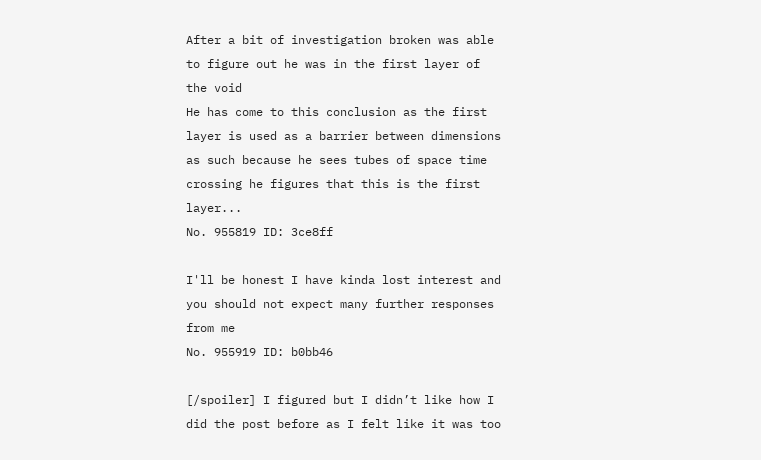After a bit of investigation broken was able to figure out he was in the first layer of the void
He has come to this conclusion as the first layer is used as a barrier between dimensions as such because he sees tubes of space time crossing he figures that this is the first layer...
No. 955819 ID: 3ce8ff

I'll be honest I have kinda lost interest and you should not expect many further responses from me
No. 955919 ID: b0bb46

[/spoiler] I figured but I didn’t like how I did the post before as I felt like it was too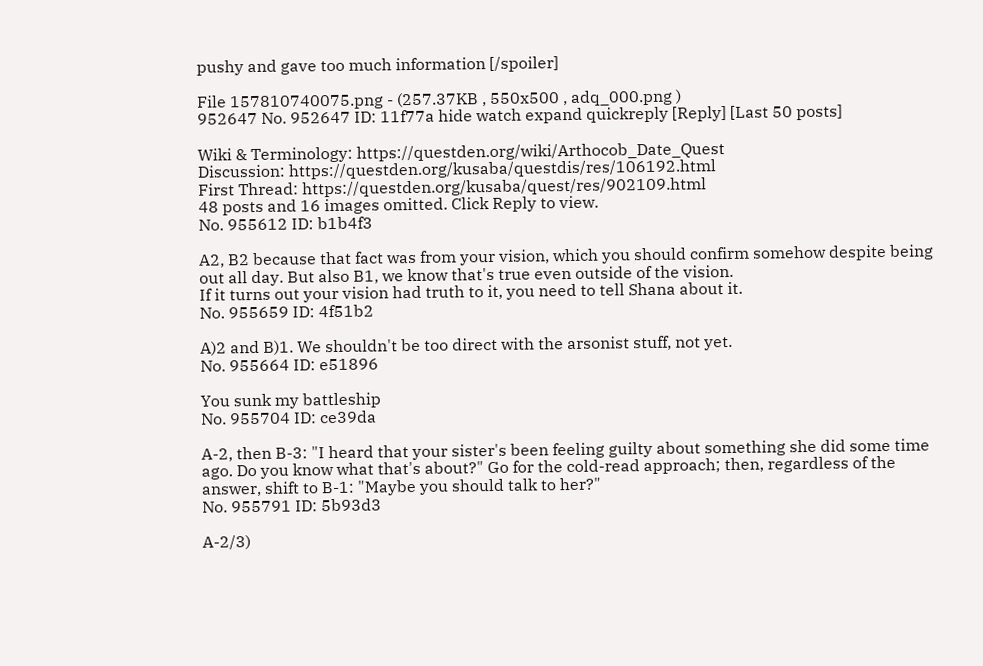pushy and gave too much information [/spoiler]

File 157810740075.png - (257.37KB , 550x500 , adq_000.png )
952647 No. 952647 ID: 11f77a hide watch expand quickreply [Reply] [Last 50 posts]

Wiki & Terminology: https://questden.org/wiki/Arthocob_Date_Quest
Discussion: https://questden.org/kusaba/questdis/res/106192.html
First Thread: https://questden.org/kusaba/quest/res/902109.html
48 posts and 16 images omitted. Click Reply to view.
No. 955612 ID: b1b4f3

A2, B2 because that fact was from your vision, which you should confirm somehow despite being out all day. But also B1, we know that's true even outside of the vision.
If it turns out your vision had truth to it, you need to tell Shana about it.
No. 955659 ID: 4f51b2

A)2 and B)1. We shouldn't be too direct with the arsonist stuff, not yet.
No. 955664 ID: e51896

You sunk my battleship
No. 955704 ID: ce39da

A-2, then B-3: "I heard that your sister's been feeling guilty about something she did some time ago. Do you know what that's about?" Go for the cold-read approach; then, regardless of the answer, shift to B-1: "Maybe you should talk to her?"
No. 955791 ID: 5b93d3

A-2/3)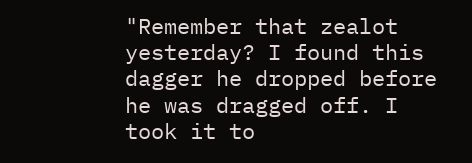"Remember that zealot yesterday? I found this dagger he dropped before he was dragged off. I took it to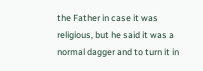the Father in case it was religious, but he said it was a normal dagger and to turn it in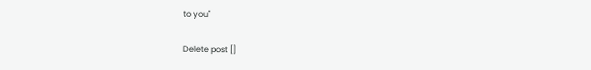to you"

Delete post []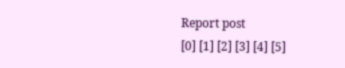Report post
[0] [1] [2] [3] [4] [5]